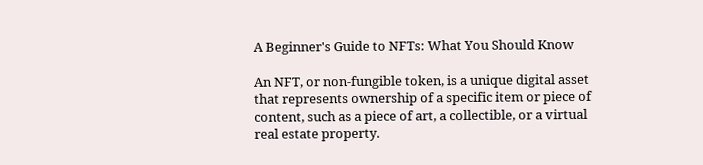A Beginner's Guide to NFTs: What You Should Know

An NFT, or non-fungible token, is a unique digital asset that represents ownership of a specific item or piece of content, such as a piece of art, a collectible, or a virtual real estate property.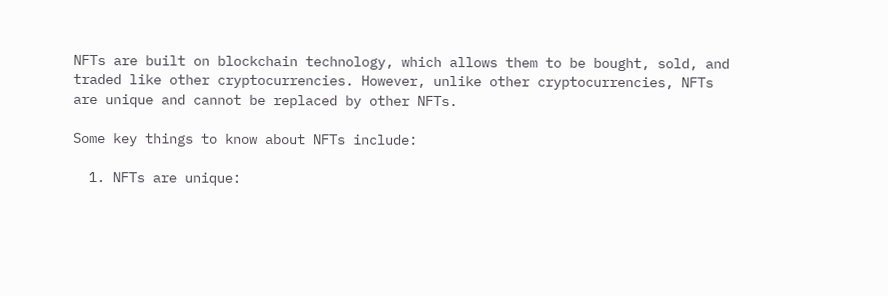NFTs are built on blockchain technology, which allows them to be bought, sold, and traded like other cryptocurrencies. However, unlike other cryptocurrencies, NFTs are unique and cannot be replaced by other NFTs.

Some key things to know about NFTs include:

  1. NFTs are unique: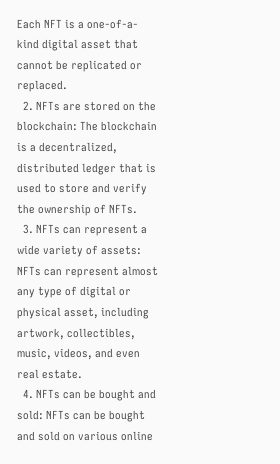Each NFT is a one-of-a-kind digital asset that cannot be replicated or replaced.
  2. NFTs are stored on the blockchain: The blockchain is a decentralized, distributed ledger that is used to store and verify the ownership of NFTs.
  3. NFTs can represent a wide variety of assets: NFTs can represent almost any type of digital or physical asset, including artwork, collectibles, music, videos, and even real estate.
  4. NFTs can be bought and sold: NFTs can be bought and sold on various online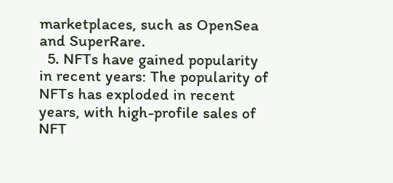marketplaces, such as OpenSea and SuperRare.
  5. NFTs have gained popularity in recent years: The popularity of NFTs has exploded in recent years, with high-profile sales of NFT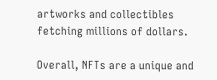artworks and collectibles fetching millions of dollars.

Overall, NFTs are a unique and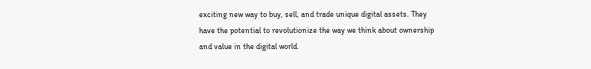exciting new way to buy, sell, and trade unique digital assets. They have the potential to revolutionize the way we think about ownership and value in the digital world.